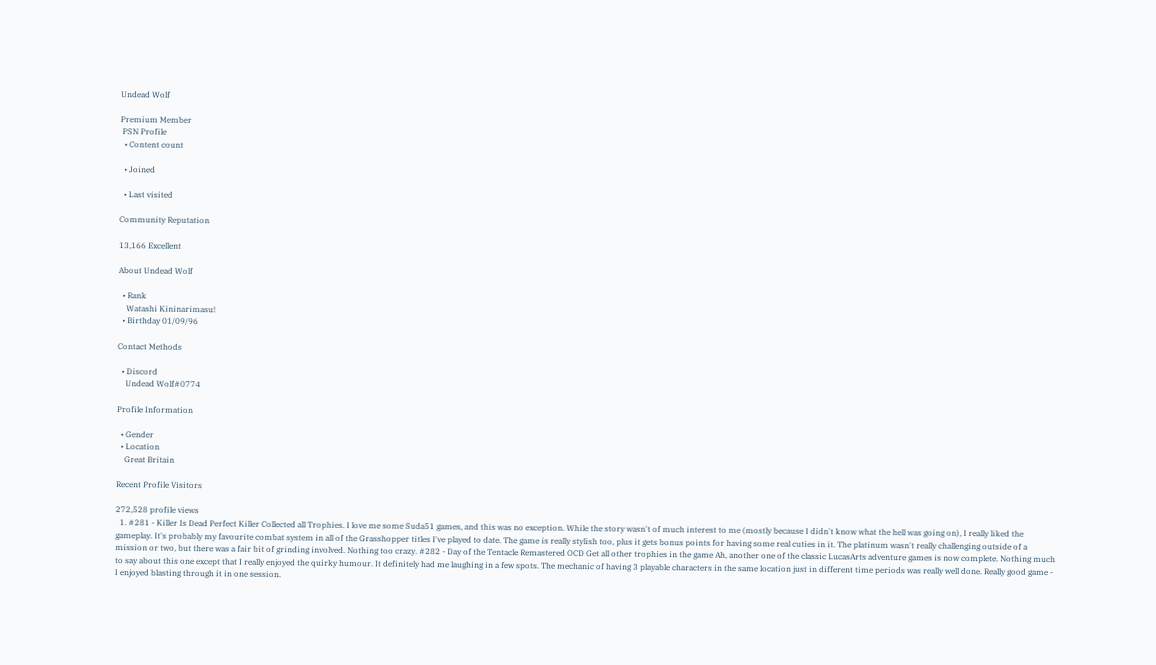Undead Wolf

Premium Member
 PSN Profile
  • Content count

  • Joined

  • Last visited

Community Reputation

13,166 Excellent

About Undead Wolf

  • Rank
    Watashi Kininarimasu!
  • Birthday 01/09/96

Contact Methods

  • Discord
    Undead Wolf#0774

Profile Information

  • Gender
  • Location
    Great Britain

Recent Profile Visitors

272,528 profile views
  1. #281 - Killer Is Dead Perfect Killer Collected all Trophies. I love me some Suda51 games, and this was no exception. While the story wasn't of much interest to me (mostly because I didn't know what the hell was going on), I really liked the gameplay. It's probably my favourite combat system in all of the Grasshopper titles I've played to date. The game is really stylish too, plus it gets bonus points for having some real cuties in it. The platinum wasn't really challenging outside of a mission or two, but there was a fair bit of grinding involved. Nothing too crazy. #282 - Day of the Tentacle Remastered OCD Get all other trophies in the game Ah, another one of the classic LucasArts adventure games is now complete. Nothing much to say about this one except that I really enjoyed the quirky humour. It definitely had me laughing in a few spots. The mechanic of having 3 playable characters in the same location just in different time periods was really well done. Really good game - I enjoyed blasting through it in one session.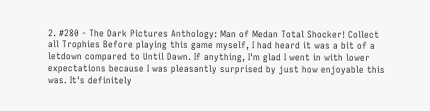2. #280 - The Dark Pictures Anthology: Man of Medan Total Shocker! Collect all Trophies Before playing this game myself, I had heard it was a bit of a letdown compared to Until Dawn. If anything, I'm glad I went in with lower expectations because I was pleasantly surprised by just how enjoyable this was. It's definitely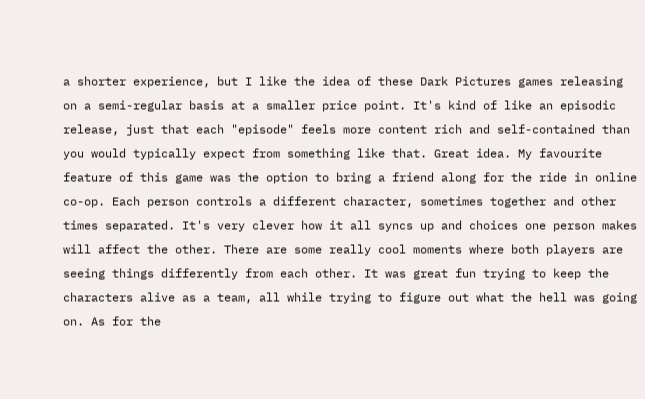a shorter experience, but I like the idea of these Dark Pictures games releasing on a semi-regular basis at a smaller price point. It's kind of like an episodic release, just that each "episode" feels more content rich and self-contained than you would typically expect from something like that. Great idea. My favourite feature of this game was the option to bring a friend along for the ride in online co-op. Each person controls a different character, sometimes together and other times separated. It's very clever how it all syncs up and choices one person makes will affect the other. There are some really cool moments where both players are seeing things differently from each other. It was great fun trying to keep the characters alive as a team, all while trying to figure out what the hell was going on. As for the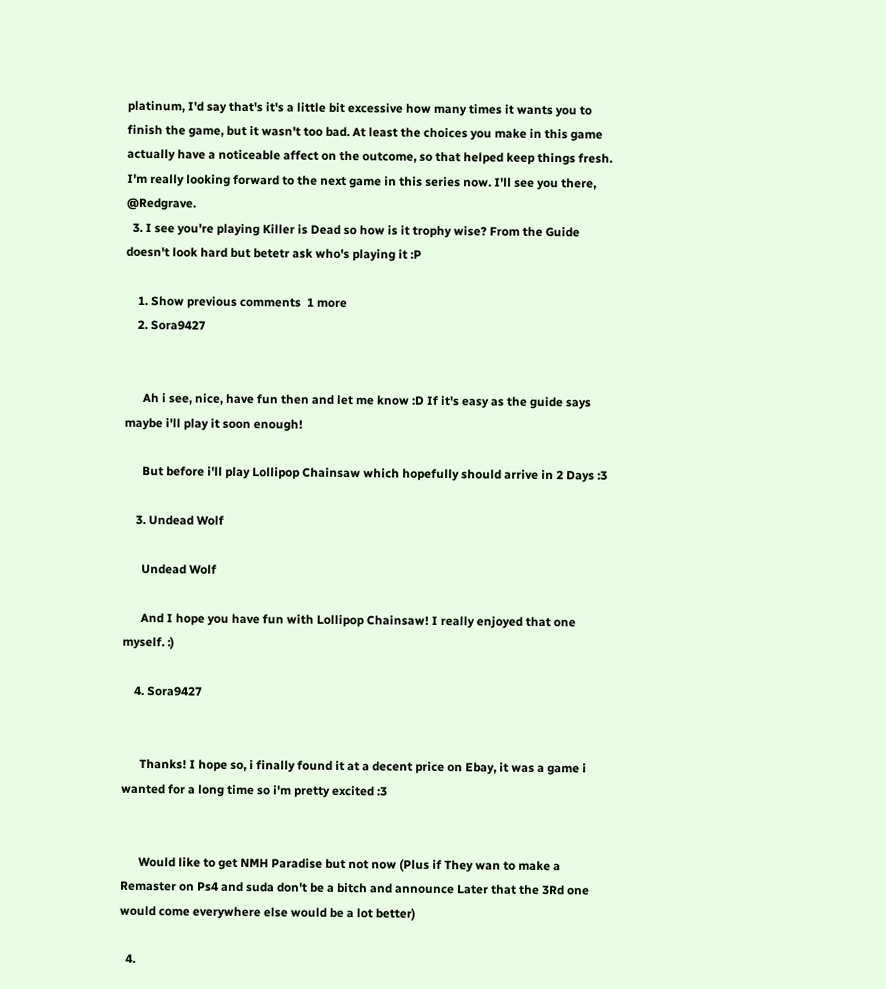platinum, I'd say that's it's a little bit excessive how many times it wants you to finish the game, but it wasn't too bad. At least the choices you make in this game actually have a noticeable affect on the outcome, so that helped keep things fresh. I'm really looking forward to the next game in this series now. I'll see you there, @Redgrave.
  3. I see you're playing Killer is Dead so how is it trophy wise? From the Guide doesn't look hard but betetr ask who's playing it :P

    1. Show previous comments  1 more
    2. Sora9427


      Ah i see, nice, have fun then and let me know :D If it's easy as the guide says maybe i'll play it soon enough!

      But before i'll play Lollipop Chainsaw which hopefully should arrive in 2 Days :3

    3. Undead Wolf

      Undead Wolf

      And I hope you have fun with Lollipop Chainsaw! I really enjoyed that one myself. :)

    4. Sora9427


      Thanks! I hope so, i finally found it at a decent price on Ebay, it was a game i wanted for a long time so i'm pretty excited :3


      Would like to get NMH Paradise but not now (Plus if They wan to make a Remaster on Ps4 and suda don't be a bitch and announce Later that the 3Rd one would come everywhere else would be a lot better)

  4.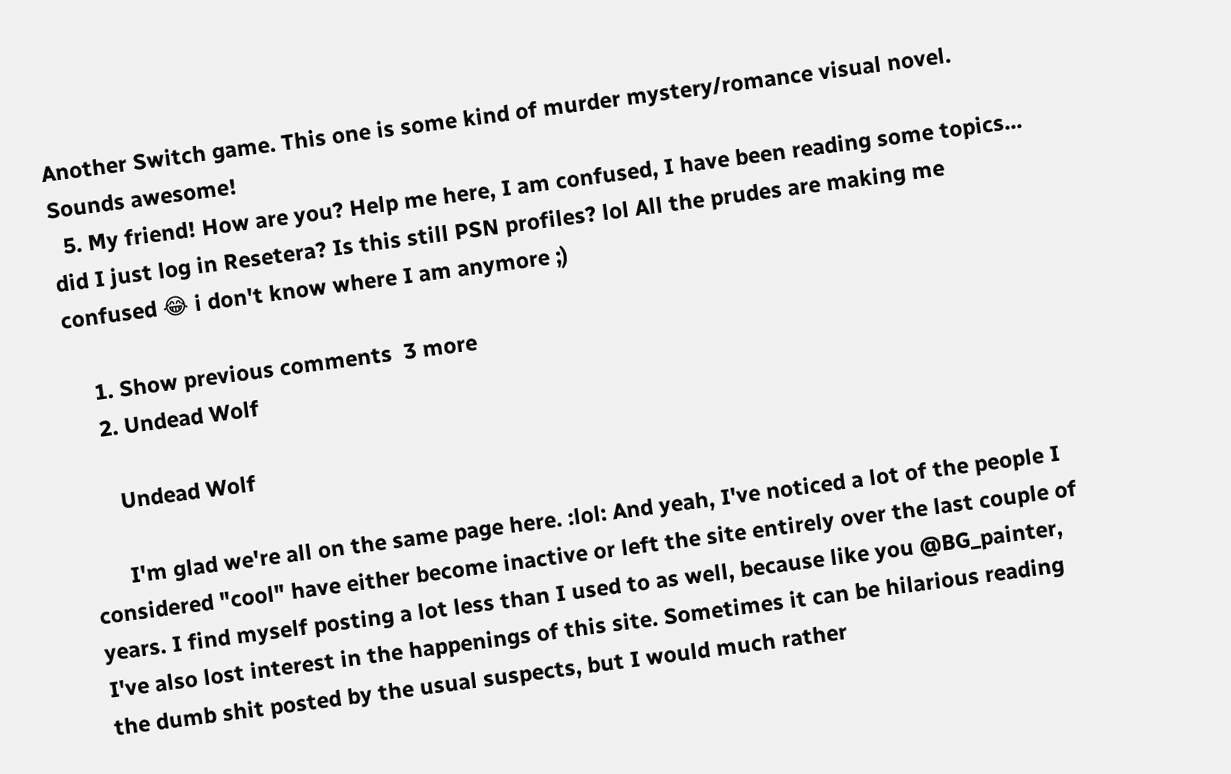Another Switch game. This one is some kind of murder mystery/romance visual novel. Sounds awesome!
  5. My friend! How are you? Help me here, I am confused, I have been reading some topics... did I just log in Resetera? Is this still PSN profiles? lol All the prudes are making me confused 😂 i don't know where I am anymore ;)

    1. Show previous comments  3 more
    2. Undead Wolf

      Undead Wolf

      I'm glad we're all on the same page here. :lol: And yeah, I've noticed a lot of the people I considered "cool" have either become inactive or left the site entirely over the last couple of years. I find myself posting a lot less than I used to as well, because like you @BG_painter, I've also lost interest in the happenings of this site. Sometimes it can be hilarious reading the dumb shit posted by the usual suspects, but I would much rather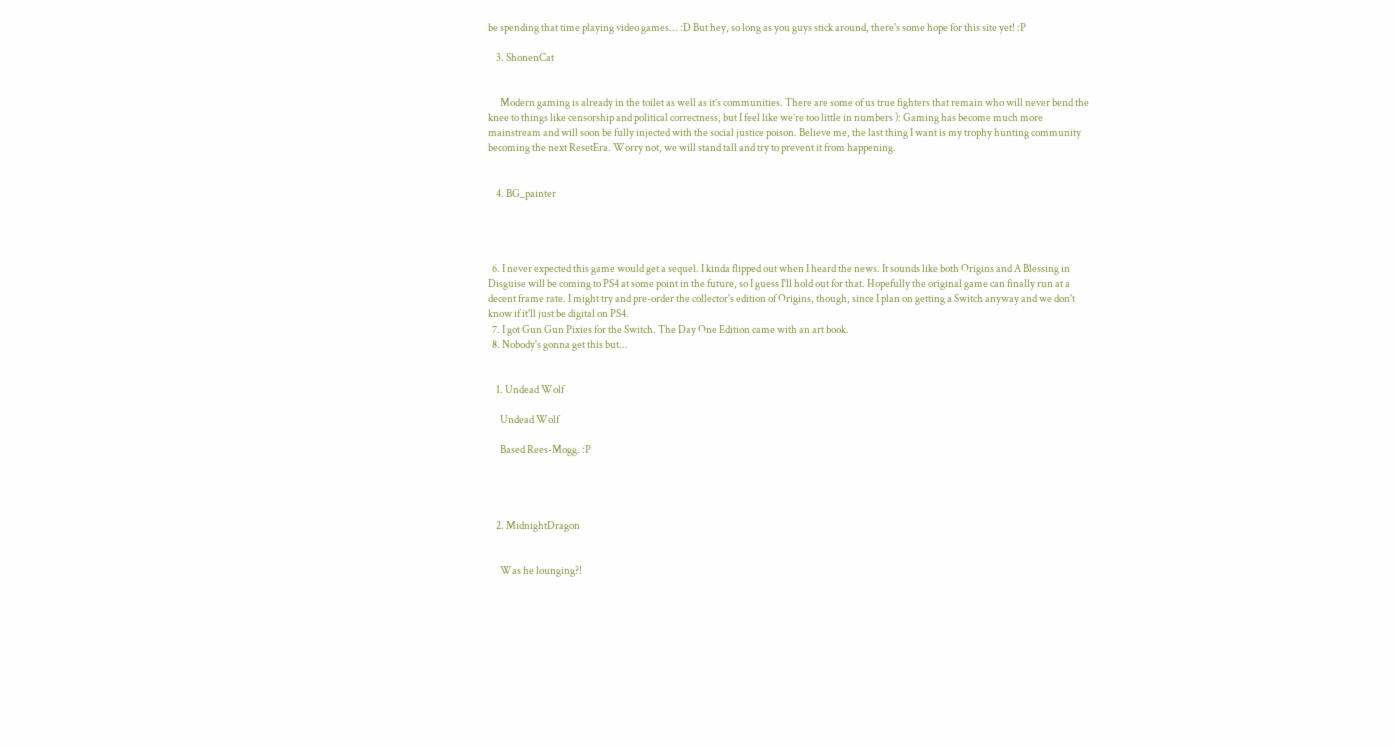be spending that time playing video games... :D But hey, so long as you guys stick around, there's some hope for this site yet! :P

    3. ShonenCat


      Modern gaming is already in the toilet as well as it’s communities. There are some of us true fighters that remain who will never bend the knee to things like censorship and political correctness, but I feel like we’re too little in numbers ): Gaming has become much more mainstream and will soon be fully injected with the social justice poison. Believe me, the last thing I want is my trophy hunting community becoming the next ResetEra. Worry not, we will stand tall and try to prevent it from happening.


    4. BG_painter




  6. I never expected this game would get a sequel. I kinda flipped out when I heard the news. It sounds like both Origins and A Blessing in Disguise will be coming to PS4 at some point in the future, so I guess I'll hold out for that. Hopefully the original game can finally run at a decent frame rate. I might try and pre-order the collector's edition of Origins, though, since I plan on getting a Switch anyway and we don't know if it'll just be digital on PS4.
  7. I got Gun Gun Pixies for the Switch. The Day One Edition came with an art book.
  8. Nobody's gonna get this but...


    1. Undead Wolf

      Undead Wolf

      Based Rees-Mogg. :P




    2. MidnightDragon


      Was he lounging?!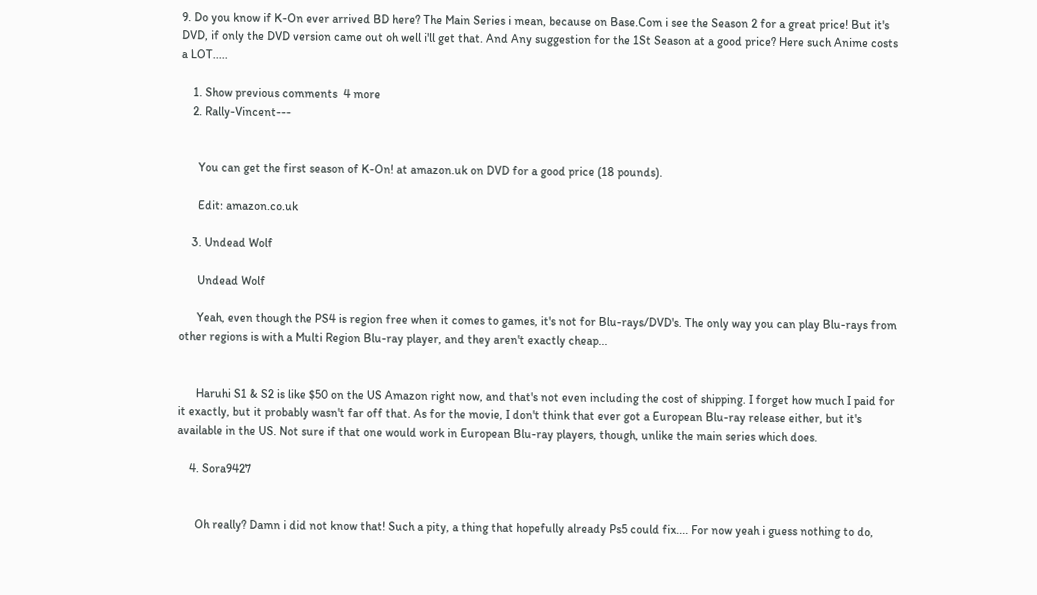9. Do you know if K-On ever arrived BD here? The Main Series i mean, because on Base.Com i see the Season 2 for a great price! But it's DVD, if only the DVD version came out oh well i'll get that. And Any suggestion for the 1St Season at a good price? Here such Anime costs a LOT.....

    1. Show previous comments  4 more
    2. Rally-Vincent---


      You can get the first season of K-On! at amazon.uk on DVD for a good price (18 pounds).

      Edit: amazon.co.uk

    3. Undead Wolf

      Undead Wolf

      Yeah, even though the PS4 is region free when it comes to games, it's not for Blu-rays/DVD's. The only way you can play Blu-rays from other regions is with a Multi Region Blu-ray player, and they aren't exactly cheap...


      Haruhi S1 & S2 is like $50 on the US Amazon right now, and that's not even including the cost of shipping. I forget how much I paid for it exactly, but it probably wasn't far off that. As for the movie, I don't think that ever got a European Blu-ray release either, but it's available in the US. Not sure if that one would work in European Blu-ray players, though, unlike the main series which does.

    4. Sora9427


      Oh really? Damn i did not know that! Such a pity, a thing that hopefully already Ps5 could fix.... For now yeah i guess nothing to do,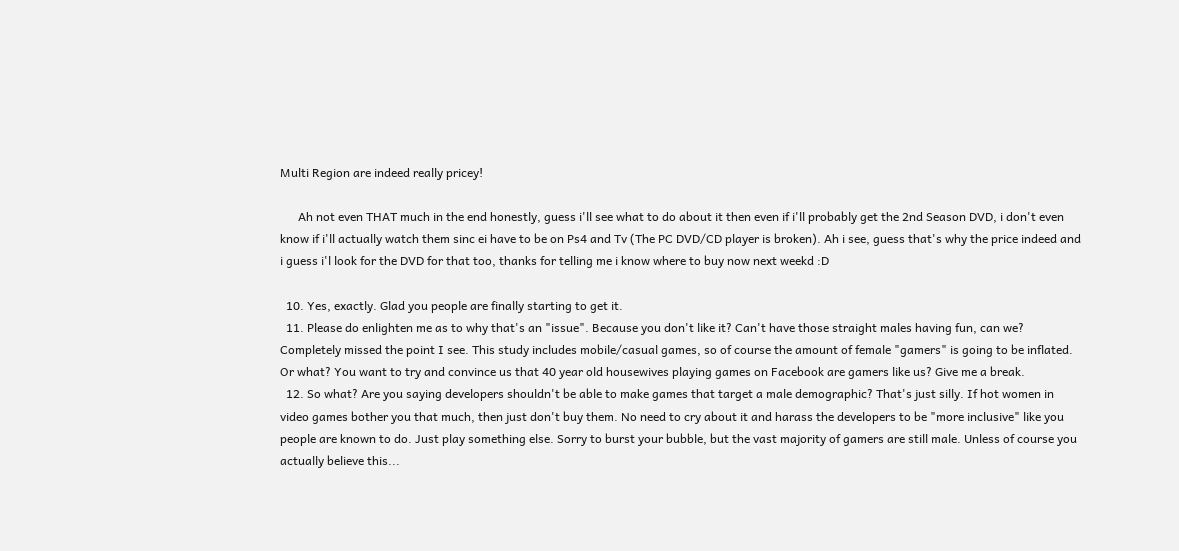Multi Region are indeed really pricey!

      Ah not even THAT much in the end honestly, guess i'll see what to do about it then even if i'll probably get the 2nd Season DVD, i don't even know if i'll actually watch them sinc ei have to be on Ps4 and Tv (The PC DVD/CD player is broken). Ah i see, guess that's why the price indeed and i guess i'l look for the DVD for that too, thanks for telling me i know where to buy now next weekd :D

  10. Yes, exactly. Glad you people are finally starting to get it.
  11. Please do enlighten me as to why that's an "issue". Because you don't like it? Can't have those straight males having fun, can we? Completely missed the point I see. This study includes mobile/casual games, so of course the amount of female "gamers" is going to be inflated. Or what? You want to try and convince us that 40 year old housewives playing games on Facebook are gamers like us? Give me a break.
  12. So what? Are you saying developers shouldn't be able to make games that target a male demographic? That's just silly. If hot women in video games bother you that much, then just don't buy them. No need to cry about it and harass the developers to be "more inclusive" like you people are known to do. Just play something else. Sorry to burst your bubble, but the vast majority of gamers are still male. Unless of course you actually believe this...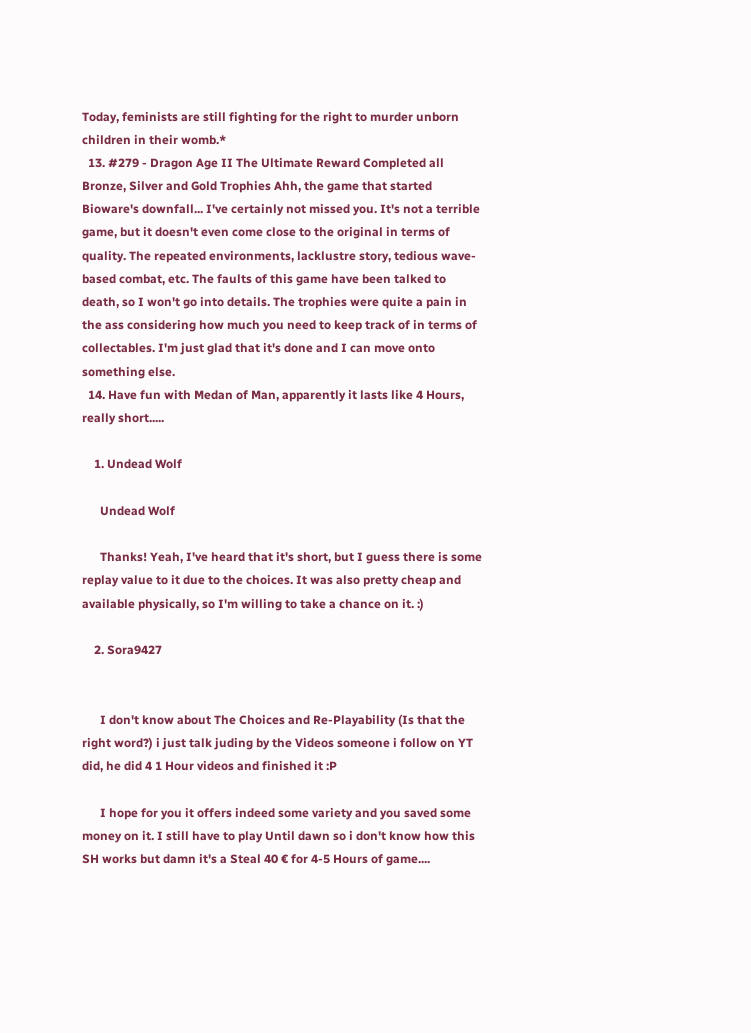Today, feminists are still fighting for the right to murder unborn children in their womb.*
  13. #279 - Dragon Age II The Ultimate Reward Completed all Bronze, Silver and Gold Trophies Ahh, the game that started Bioware's downfall... I've certainly not missed you. It's not a terrible game, but it doesn't even come close to the original in terms of quality. The repeated environments, lacklustre story, tedious wave-based combat, etc. The faults of this game have been talked to death, so I won't go into details. The trophies were quite a pain in the ass considering how much you need to keep track of in terms of collectables. I'm just glad that it's done and I can move onto something else.
  14. Have fun with Medan of Man, apparently it lasts like 4 Hours, really short.....

    1. Undead Wolf

      Undead Wolf

      Thanks! Yeah, I've heard that it's short, but I guess there is some replay value to it due to the choices. It was also pretty cheap and available physically, so I'm willing to take a chance on it. :)

    2. Sora9427


      I don't know about The Choices and Re-Playability (Is that the right word?) i just talk juding by the Videos someone i follow on YT did, he did 4 1 Hour videos and finished it :P

      I hope for you it offers indeed some variety and you saved some money on it. I still have to play Until dawn so i don't know how this SH works but damn it's a Steal 40 € for 4-5 Hours of game....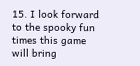15. I look forward to the spooky fun times this game will bring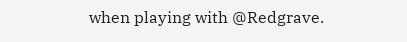when playing with @Redgrave.